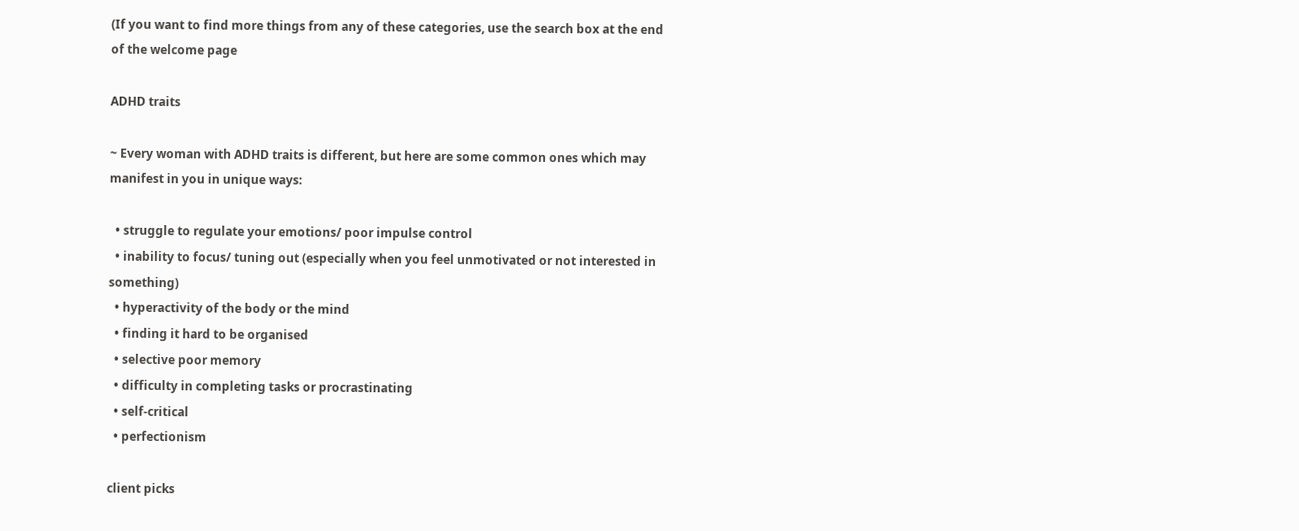(If you want to find more things from any of these categories, use the search box at the end of the welcome page

ADHD traits

~ Every woman with ADHD traits is different, but here are some common ones which may manifest in you in unique ways:

  • struggle to regulate your emotions/ poor impulse control
  • inability to focus/ tuning out (especially when you feel unmotivated or not interested in something)
  • hyperactivity of the body or the mind
  • finding it hard to be organised
  • selective poor memory
  • difficulty in completing tasks or procrastinating
  • self-critical
  • perfectionism

client picks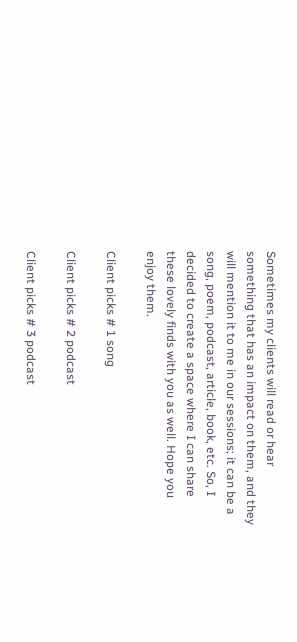Sometimes my clients will read or hear something that has an impact on them, and they will mention it to me in our sessions; it can be a song, poem, podcast, article, book, etc. So, I decided to create a space where I can share these lovely finds with you as well. Hope you enjoy them.

Client picks # 1 song

Client picks # 2 podcast

Client picks # 3 podcast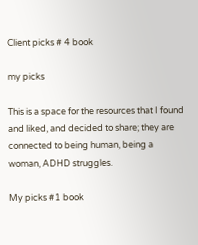Client picks # 4 book

my picks

This is a space for the resources that I found and liked, and decided to share; they are connected to being human, being a woman, ADHD struggles.

My picks #1 book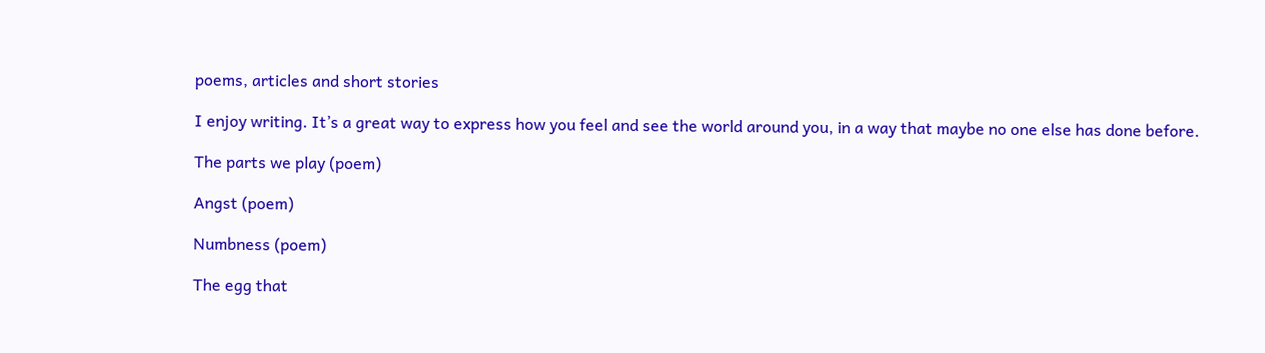poems, articles and short stories

I enjoy writing. It’s a great way to express how you feel and see the world around you, in a way that maybe no one else has done before.

The parts we play (poem)

Angst (poem)

Numbness (poem)

The egg that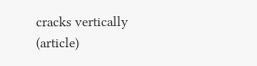cracks vertically (article)